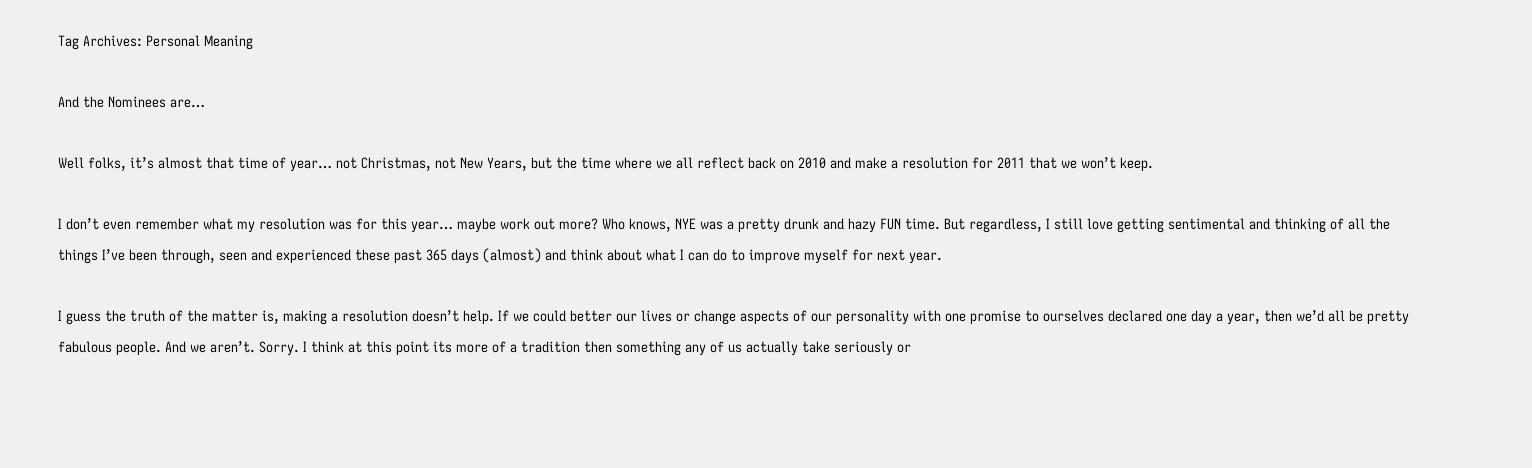Tag Archives: Personal Meaning

And the Nominees are…

Well folks, it’s almost that time of year… not Christmas, not New Years, but the time where we all reflect back on 2010 and make a resolution for 2011 that we won’t keep.

I don’t even remember what my resolution was for this year… maybe work out more? Who knows, NYE was a pretty drunk and hazy FUN time. But regardless, I still love getting sentimental and thinking of all the things I’ve been through, seen and experienced these past 365 days (almost) and think about what I can do to improve myself for next year.

I guess the truth of the matter is, making a resolution doesn’t help. If we could better our lives or change aspects of our personality with one promise to ourselves declared one day a year, then we’d all be pretty fabulous people. And we aren’t. Sorry. I think at this point its more of a tradition then something any of us actually take seriously or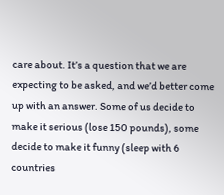care about. It’s a question that we are expecting to be asked, and we’d better come up with an answer. Some of us decide to make it serious (lose 150 pounds), some decide to make it funny (sleep with 6 countries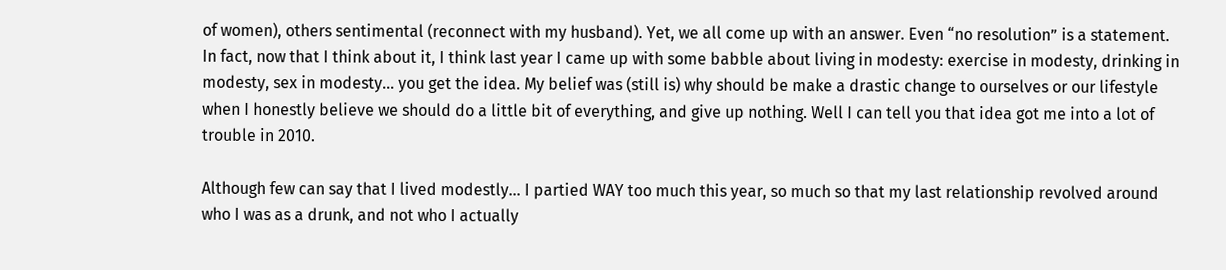of women), others sentimental (reconnect with my husband). Yet, we all come up with an answer. Even “no resolution” is a statement. In fact, now that I think about it, I think last year I came up with some babble about living in modesty: exercise in modesty, drinking in modesty, sex in modesty… you get the idea. My belief was (still is) why should be make a drastic change to ourselves or our lifestyle when I honestly believe we should do a little bit of everything, and give up nothing. Well I can tell you that idea got me into a lot of trouble in 2010.

Although few can say that I lived modestly… I partied WAY too much this year, so much so that my last relationship revolved around who I was as a drunk, and not who I actually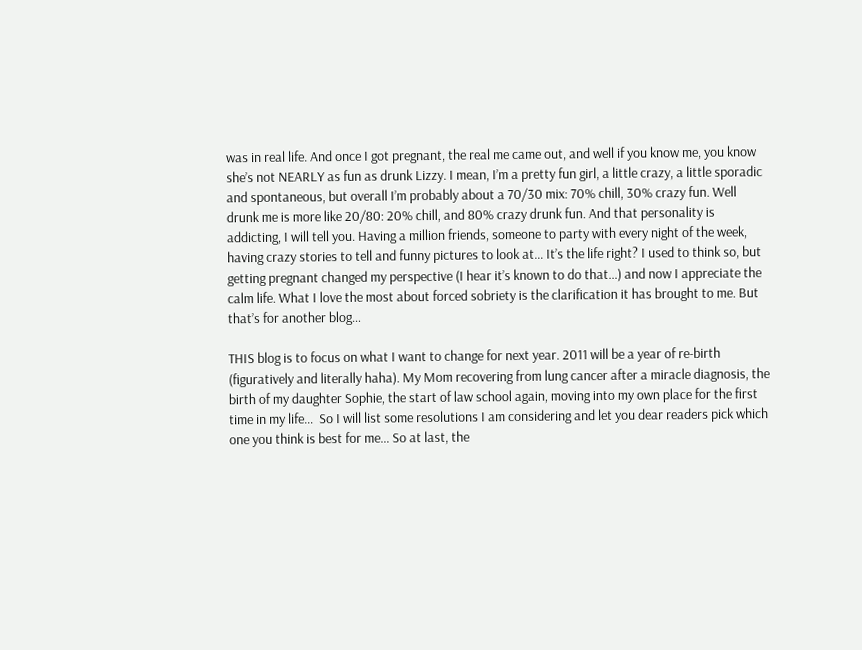was in real life. And once I got pregnant, the real me came out, and well if you know me, you know she’s not NEARLY as fun as drunk Lizzy. I mean, I’m a pretty fun girl, a little crazy, a little sporadic and spontaneous, but overall I’m probably about a 70/30 mix: 70% chill, 30% crazy fun. Well drunk me is more like 20/80: 20% chill, and 80% crazy drunk fun. And that personality is addicting, I will tell you. Having a million friends, someone to party with every night of the week, having crazy stories to tell and funny pictures to look at… It’s the life right? I used to think so, but getting pregnant changed my perspective (I hear it’s known to do that…) and now I appreciate the calm life. What I love the most about forced sobriety is the clarification it has brought to me. But that’s for another blog…

THIS blog is to focus on what I want to change for next year. 2011 will be a year of re-birth (figuratively and literally haha). My Mom recovering from lung cancer after a miracle diagnosis, the birth of my daughter Sophie, the start of law school again, moving into my own place for the first time in my life…  So I will list some resolutions I am considering and let you dear readers pick which one you think is best for me… So at last, the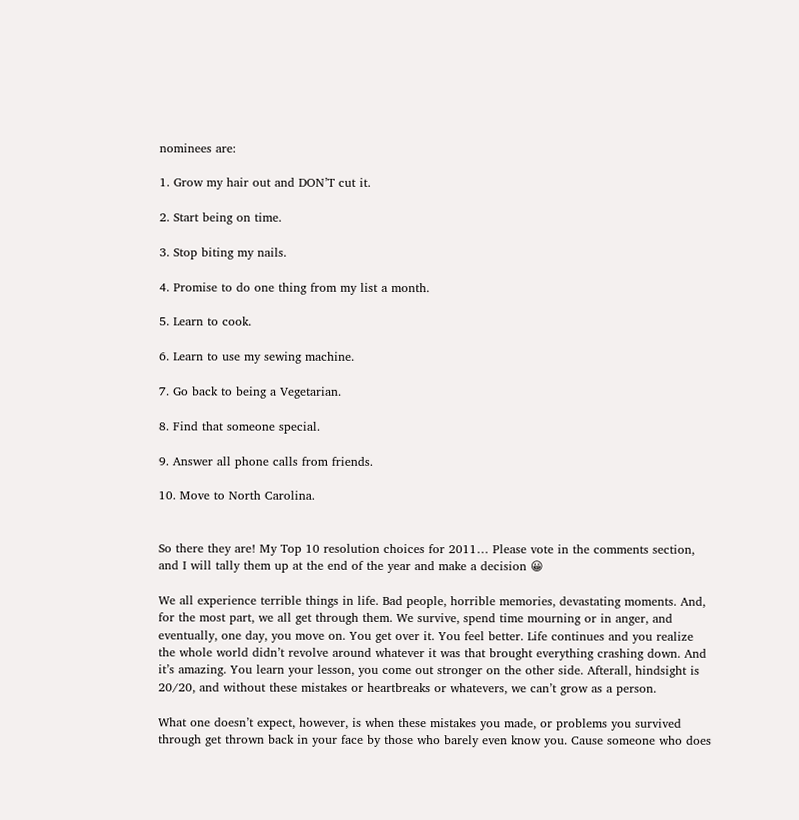nominees are:

1. Grow my hair out and DON’T cut it.

2. Start being on time.

3. Stop biting my nails.

4. Promise to do one thing from my list a month.

5. Learn to cook.

6. Learn to use my sewing machine.

7. Go back to being a Vegetarian.

8. Find that someone special.

9. Answer all phone calls from friends.

10. Move to North Carolina.


So there they are! My Top 10 resolution choices for 2011… Please vote in the comments section, and I will tally them up at the end of the year and make a decision 😀

We all experience terrible things in life. Bad people, horrible memories, devastating moments. And, for the most part, we all get through them. We survive, spend time mourning or in anger, and eventually, one day, you move on. You get over it. You feel better. Life continues and you realize the whole world didn’t revolve around whatever it was that brought everything crashing down. And it’s amazing. You learn your lesson, you come out stronger on the other side. Afterall, hindsight is 20/20, and without these mistakes or heartbreaks or whatevers, we can’t grow as a person.

What one doesn’t expect, however, is when these mistakes you made, or problems you survived through get thrown back in your face by those who barely even know you. Cause someone who does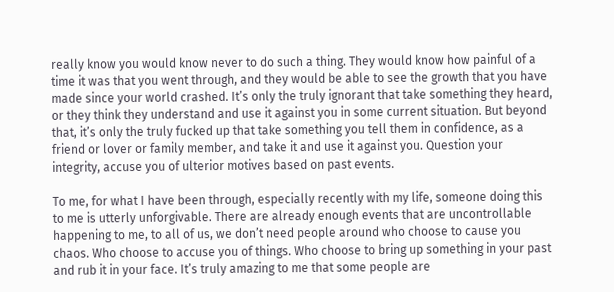really know you would know never to do such a thing. They would know how painful of a time it was that you went through, and they would be able to see the growth that you have made since your world crashed. It’s only the truly ignorant that take something they heard, or they think they understand and use it against you in some current situation. But beyond that, it’s only the truly fucked up that take something you tell them in confidence, as a friend or lover or family member, and take it and use it against you. Question your integrity, accuse you of ulterior motives based on past events.

To me, for what I have been through, especially recently with my life, someone doing this to me is utterly unforgivable. There are already enough events that are uncontrollable happening to me, to all of us, we don’t need people around who choose to cause you chaos. Who choose to accuse you of things. Who choose to bring up something in your past and rub it in your face. It’s truly amazing to me that some people are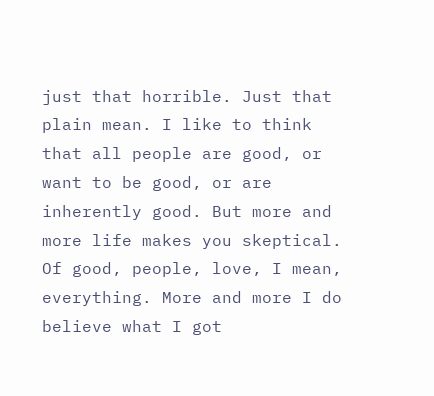just that horrible. Just that plain mean. I like to think that all people are good, or want to be good, or are inherently good. But more and more life makes you skeptical. Of good, people, love, I mean, everything. More and more I do believe what I got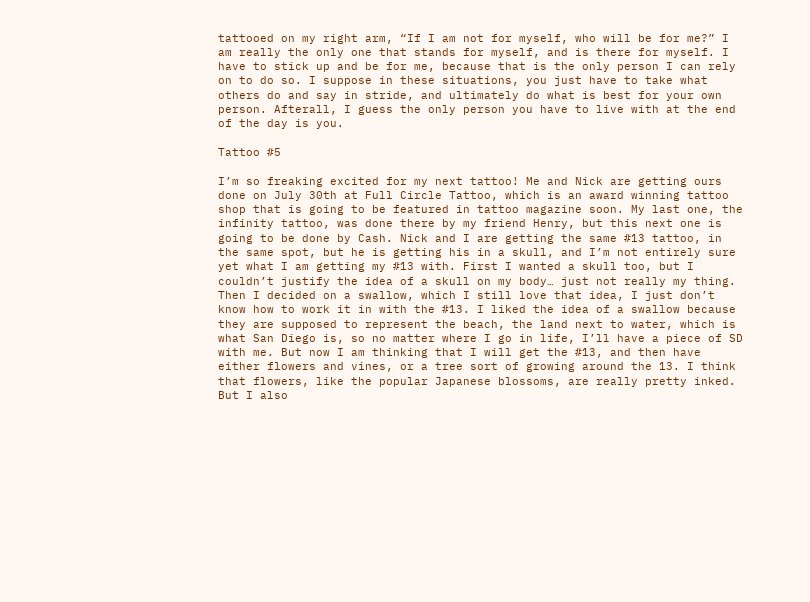tattooed on my right arm, “If I am not for myself, who will be for me?” I am really the only one that stands for myself, and is there for myself. I have to stick up and be for me, because that is the only person I can rely on to do so. I suppose in these situations, you just have to take what others do and say in stride, and ultimately do what is best for your own person. Afterall, I guess the only person you have to live with at the end of the day is you.

Tattoo #5

I’m so freaking excited for my next tattoo! Me and Nick are getting ours done on July 30th at Full Circle Tattoo, which is an award winning tattoo shop that is going to be featured in tattoo magazine soon. My last one, the infinity tattoo, was done there by my friend Henry, but this next one is going to be done by Cash. Nick and I are getting the same #13 tattoo, in the same spot, but he is getting his in a skull, and I’m not entirely sure yet what I am getting my #13 with. First I wanted a skull too, but I couldn’t justify the idea of a skull on my body… just not really my thing. Then I decided on a swallow, which I still love that idea, I just don’t know how to work it in with the #13. I liked the idea of a swallow because they are supposed to represent the beach, the land next to water, which is what San Diego is, so no matter where I go in life, I’ll have a piece of SD with me. But now I am thinking that I will get the #13, and then have either flowers and vines, or a tree sort of growing around the 13. I think that flowers, like the popular Japanese blossoms, are really pretty inked. But I also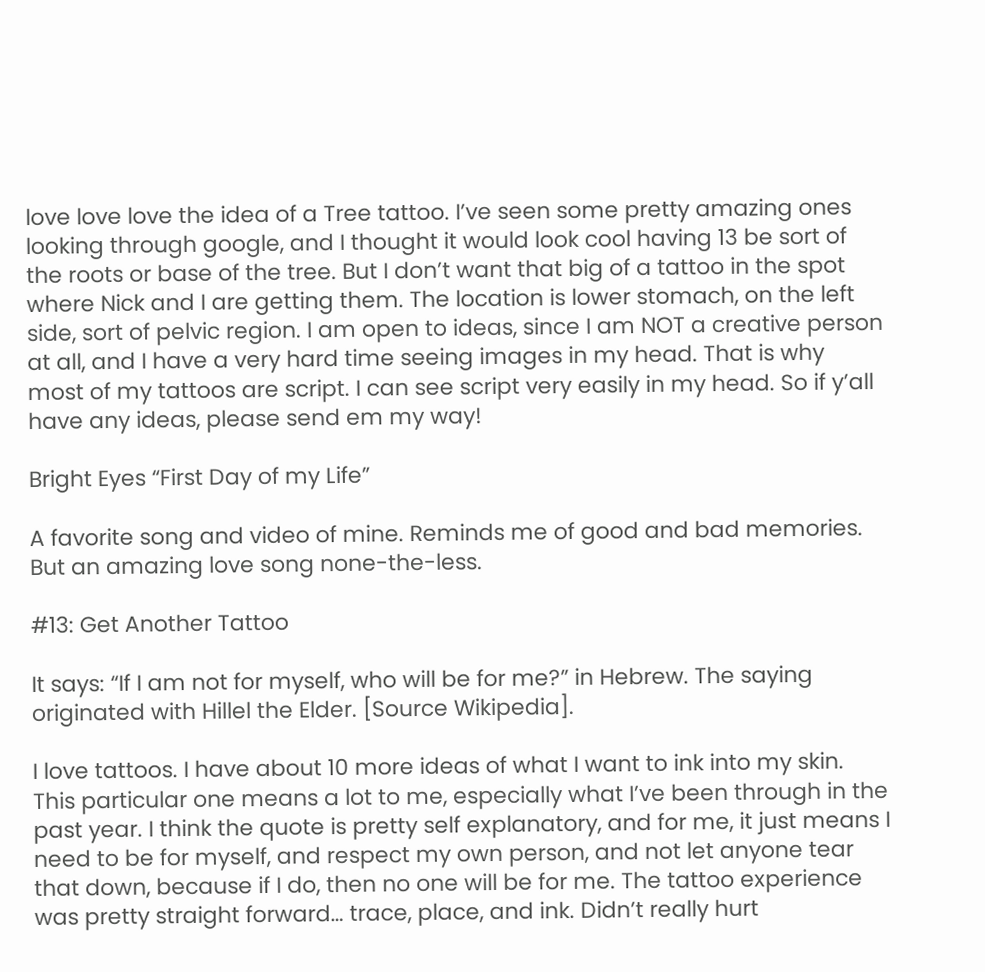love love love the idea of a Tree tattoo. I’ve seen some pretty amazing ones looking through google, and I thought it would look cool having 13 be sort of the roots or base of the tree. But I don’t want that big of a tattoo in the spot where Nick and I are getting them. The location is lower stomach, on the left side, sort of pelvic region. I am open to ideas, since I am NOT a creative person at all, and I have a very hard time seeing images in my head. That is why most of my tattoos are script. I can see script very easily in my head. So if y’all have any ideas, please send em my way!

Bright Eyes “First Day of my Life”

A favorite song and video of mine. Reminds me of good and bad memories. But an amazing love song none-the-less.

#13: Get Another Tattoo

It says: “If I am not for myself, who will be for me?” in Hebrew. The saying originated with Hillel the Elder. [Source Wikipedia].

I love tattoos. I have about 10 more ideas of what I want to ink into my skin. This particular one means a lot to me, especially what I’ve been through in the past year. I think the quote is pretty self explanatory, and for me, it just means I need to be for myself, and respect my own person, and not let anyone tear that down, because if I do, then no one will be for me. The tattoo experience was pretty straight forward… trace, place, and ink. Didn’t really hurt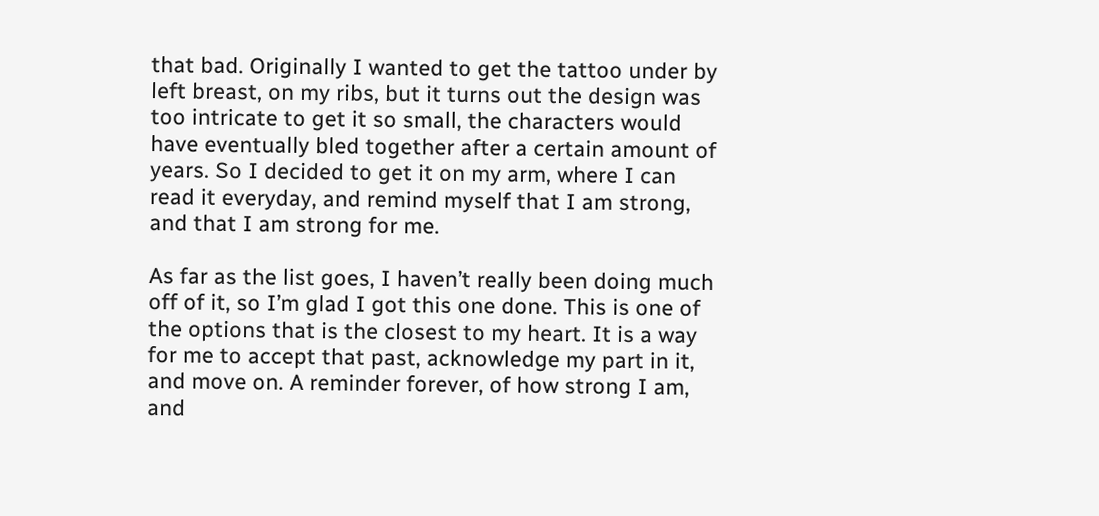that bad. Originally I wanted to get the tattoo under by left breast, on my ribs, but it turns out the design was too intricate to get it so small, the characters would have eventually bled together after a certain amount of years. So I decided to get it on my arm, where I can read it everyday, and remind myself that I am strong, and that I am strong for me.

As far as the list goes, I haven’t really been doing much off of it, so I’m glad I got this one done. This is one of the options that is the closest to my heart. It is a way for me to accept that past, acknowledge my part in it, and move on. A reminder forever, of how strong I am, and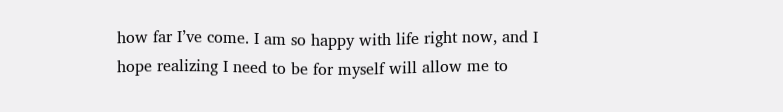how far I’ve come. I am so happy with life right now, and I hope realizing I need to be for myself will allow me to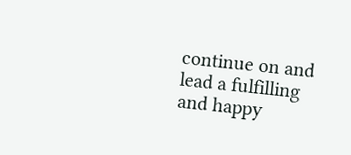continue on and lead a fulfilling and happy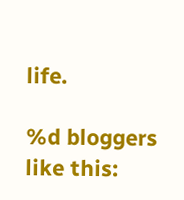life.

%d bloggers like this: